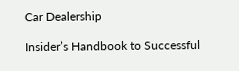Car Dealership

Insider’s Handbook to Successful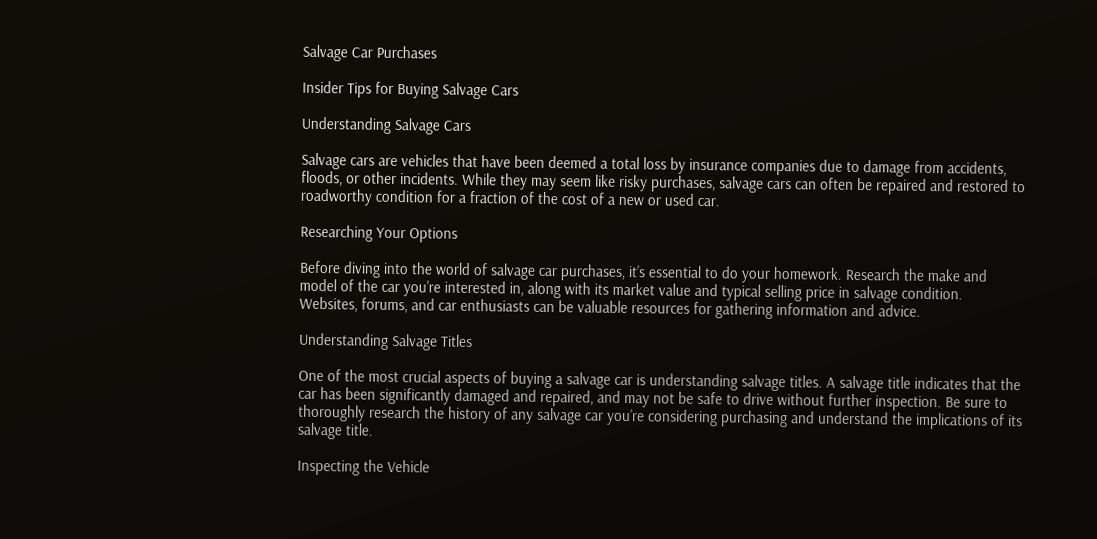Salvage Car Purchases

Insider Tips for Buying Salvage Cars

Understanding Salvage Cars

Salvage cars are vehicles that have been deemed a total loss by insurance companies due to damage from accidents, floods, or other incidents. While they may seem like risky purchases, salvage cars can often be repaired and restored to roadworthy condition for a fraction of the cost of a new or used car.

Researching Your Options

Before diving into the world of salvage car purchases, it’s essential to do your homework. Research the make and model of the car you’re interested in, along with its market value and typical selling price in salvage condition. Websites, forums, and car enthusiasts can be valuable resources for gathering information and advice.

Understanding Salvage Titles

One of the most crucial aspects of buying a salvage car is understanding salvage titles. A salvage title indicates that the car has been significantly damaged and repaired, and may not be safe to drive without further inspection. Be sure to thoroughly research the history of any salvage car you’re considering purchasing and understand the implications of its salvage title.

Inspecting the Vehicle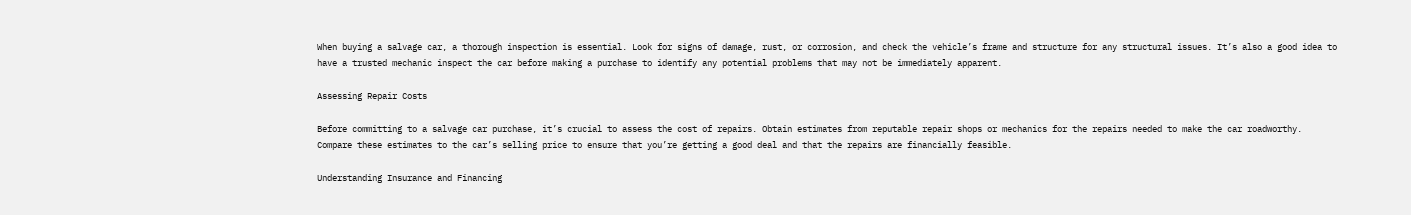When buying a salvage car, a thorough inspection is essential. Look for signs of damage, rust, or corrosion, and check the vehicle’s frame and structure for any structural issues. It’s also a good idea to have a trusted mechanic inspect the car before making a purchase to identify any potential problems that may not be immediately apparent.

Assessing Repair Costs

Before committing to a salvage car purchase, it’s crucial to assess the cost of repairs. Obtain estimates from reputable repair shops or mechanics for the repairs needed to make the car roadworthy. Compare these estimates to the car’s selling price to ensure that you’re getting a good deal and that the repairs are financially feasible.

Understanding Insurance and Financing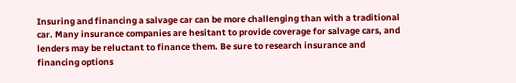Insuring and financing a salvage car can be more challenging than with a traditional car. Many insurance companies are hesitant to provide coverage for salvage cars, and lenders may be reluctant to finance them. Be sure to research insurance and financing options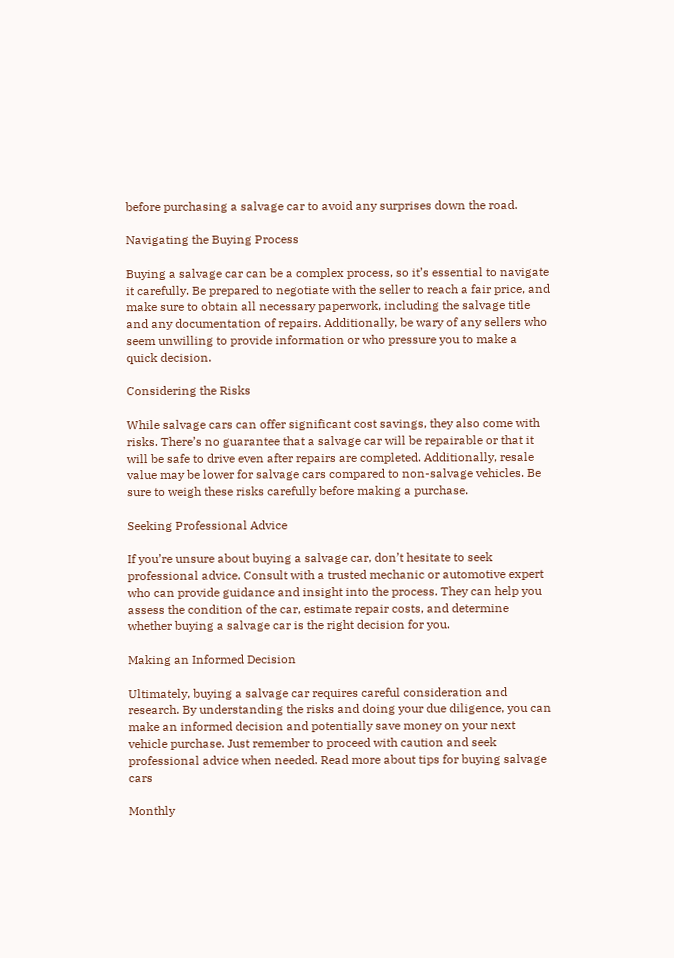before purchasing a salvage car to avoid any surprises down the road.

Navigating the Buying Process

Buying a salvage car can be a complex process, so it’s essential to navigate it carefully. Be prepared to negotiate with the seller to reach a fair price, and make sure to obtain all necessary paperwork, including the salvage title and any documentation of repairs. Additionally, be wary of any sellers who seem unwilling to provide information or who pressure you to make a quick decision.

Considering the Risks

While salvage cars can offer significant cost savings, they also come with risks. There’s no guarantee that a salvage car will be repairable or that it will be safe to drive even after repairs are completed. Additionally, resale value may be lower for salvage cars compared to non-salvage vehicles. Be sure to weigh these risks carefully before making a purchase.

Seeking Professional Advice

If you’re unsure about buying a salvage car, don’t hesitate to seek professional advice. Consult with a trusted mechanic or automotive expert who can provide guidance and insight into the process. They can help you assess the condition of the car, estimate repair costs, and determine whether buying a salvage car is the right decision for you.

Making an Informed Decision

Ultimately, buying a salvage car requires careful consideration and research. By understanding the risks and doing your due diligence, you can make an informed decision and potentially save money on your next vehicle purchase. Just remember to proceed with caution and seek professional advice when needed. Read more about tips for buying salvage cars

Monthly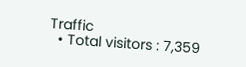Traffic
  • Total visitors : 7,359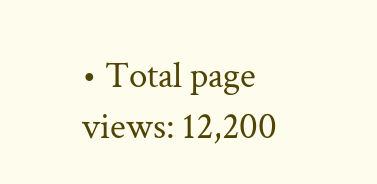• Total page views: 12,200